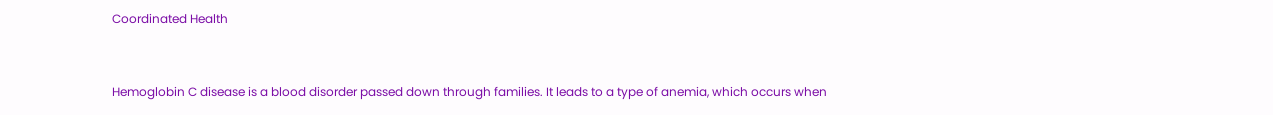Coordinated Health


Hemoglobin C disease is a blood disorder passed down through families. It leads to a type of anemia, which occurs when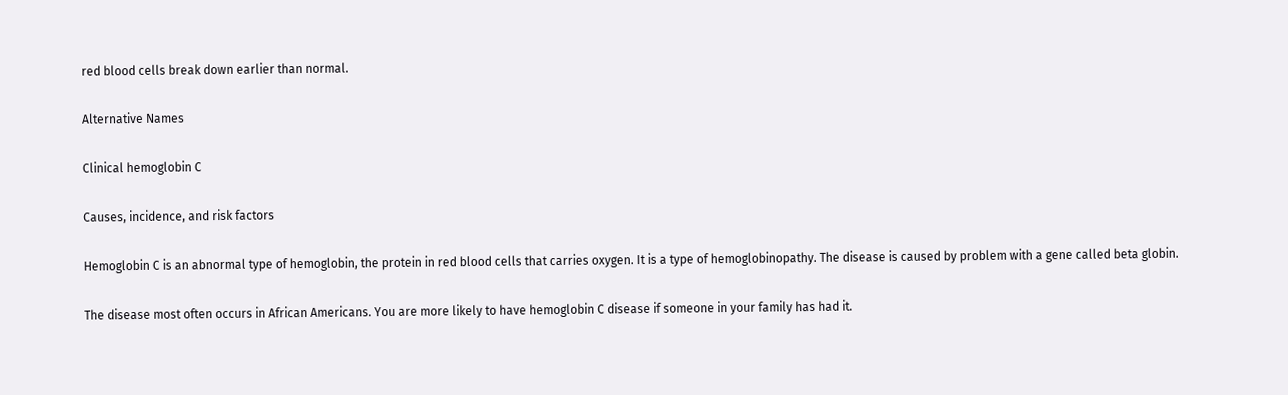red blood cells break down earlier than normal.

Alternative Names

Clinical hemoglobin C

Causes, incidence, and risk factors

Hemoglobin C is an abnormal type of hemoglobin, the protein in red blood cells that carries oxygen. It is a type of hemoglobinopathy. The disease is caused by problem with a gene called beta globin.

The disease most often occurs in African Americans. You are more likely to have hemoglobin C disease if someone in your family has had it.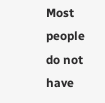Most people do not have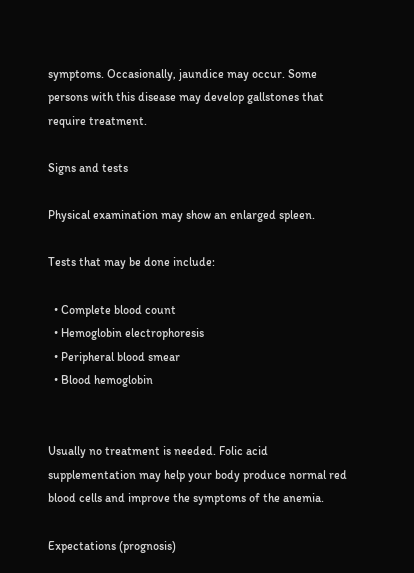symptoms. Occasionally, jaundice may occur. Some persons with this disease may develop gallstones that require treatment.

Signs and tests

Physical examination may show an enlarged spleen.

Tests that may be done include:

  • Complete blood count
  • Hemoglobin electrophoresis
  • Peripheral blood smear
  • Blood hemoglobin


Usually no treatment is needed. Folic acid supplementation may help your body produce normal red blood cells and improve the symptoms of the anemia.

Expectations (prognosis)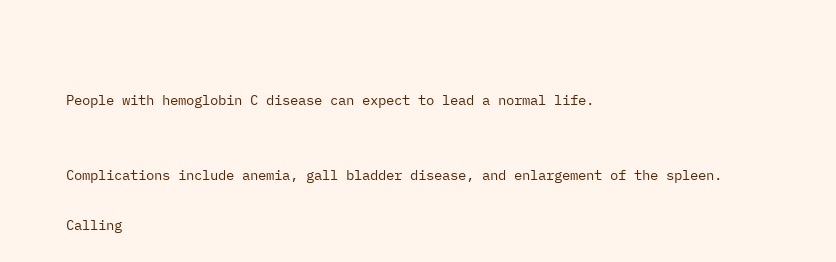People with hemoglobin C disease can expect to lead a normal life.


Complications include anemia, gall bladder disease, and enlargement of the spleen.

Calling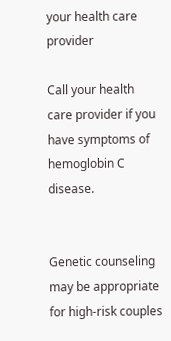your health care provider

Call your health care provider if you have symptoms of hemoglobin C disease.


Genetic counseling may be appropriate for high-risk couples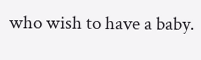who wish to have a baby.